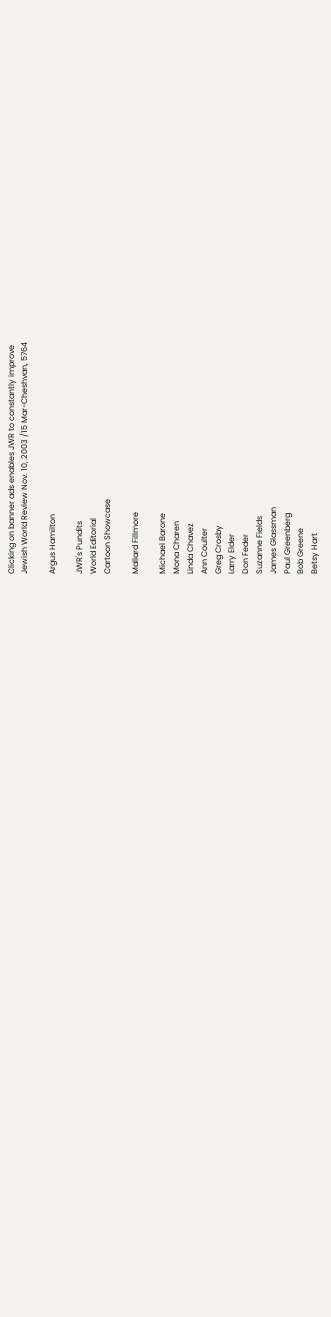Clicking on banner ads enables JWR to constantly improve
Jewish World Review Nov. 10, 2003 /15 Mar-Cheshvan, 5764

Argus Hamilton

JWR's Pundits
World Editorial
Cartoon Showcase

Mallard Fillmore

Michael Barone
Mona Charen
Linda Chavez
Ann Coulter
Greg Crosby
Larry Elder
Don Feder
Suzanne Fields
James Glassman
Paul Greenberg
Bob Greene
Betsy Hart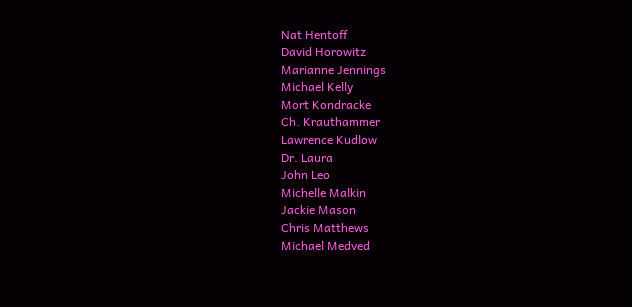Nat Hentoff
David Horowitz
Marianne Jennings
Michael Kelly
Mort Kondracke
Ch. Krauthammer
Lawrence Kudlow
Dr. Laura
John Leo
Michelle Malkin
Jackie Mason
Chris Matthews
Michael Medved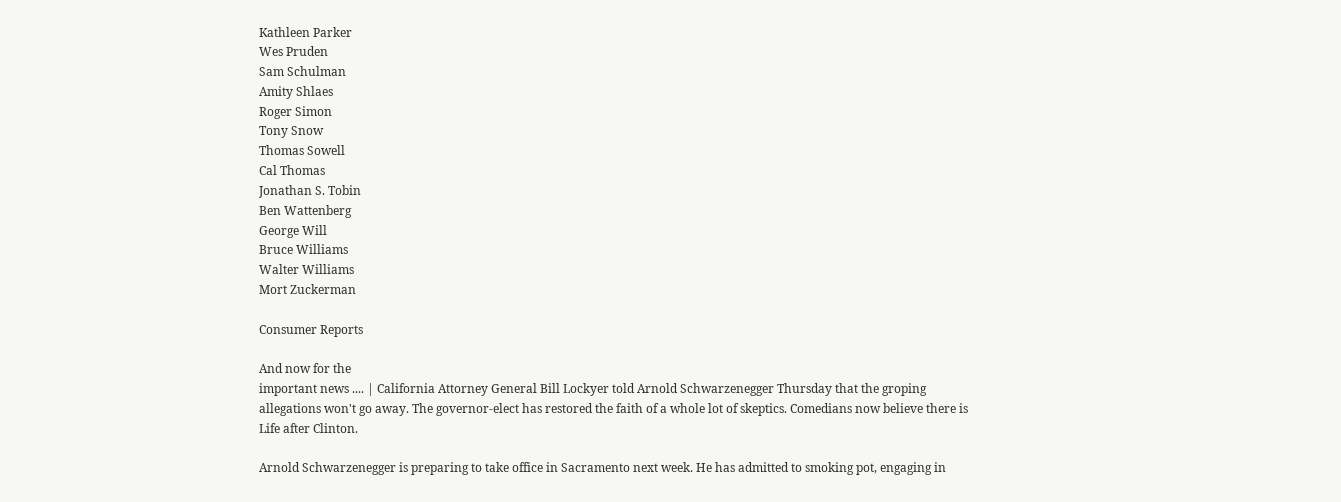Kathleen Parker
Wes Pruden
Sam Schulman
Amity Shlaes
Roger Simon
Tony Snow
Thomas Sowell
Cal Thomas
Jonathan S. Tobin
Ben Wattenberg
George Will
Bruce Williams
Walter Williams
Mort Zuckerman

Consumer Reports

And now for the
important news .... | California Attorney General Bill Lockyer told Arnold Schwarzenegger Thursday that the groping allegations won't go away. The governor-elect has restored the faith of a whole lot of skeptics. Comedians now believe there is Life after Clinton.

Arnold Schwarzenegger is preparing to take office in Sacramento next week. He has admitted to smoking pot, engaging in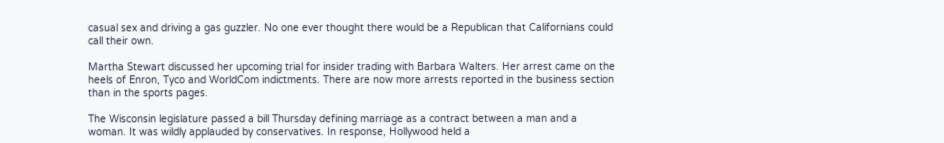casual sex and driving a gas guzzler. No one ever thought there would be a Republican that Californians could call their own.

Martha Stewart discussed her upcoming trial for insider trading with Barbara Walters. Her arrest came on the heels of Enron, Tyco and WorldCom indictments. There are now more arrests reported in the business section than in the sports pages.

The Wisconsin legislature passed a bill Thursday defining marriage as a contract between a man and a woman. It was wildly applauded by conservatives. In response, Hollywood held a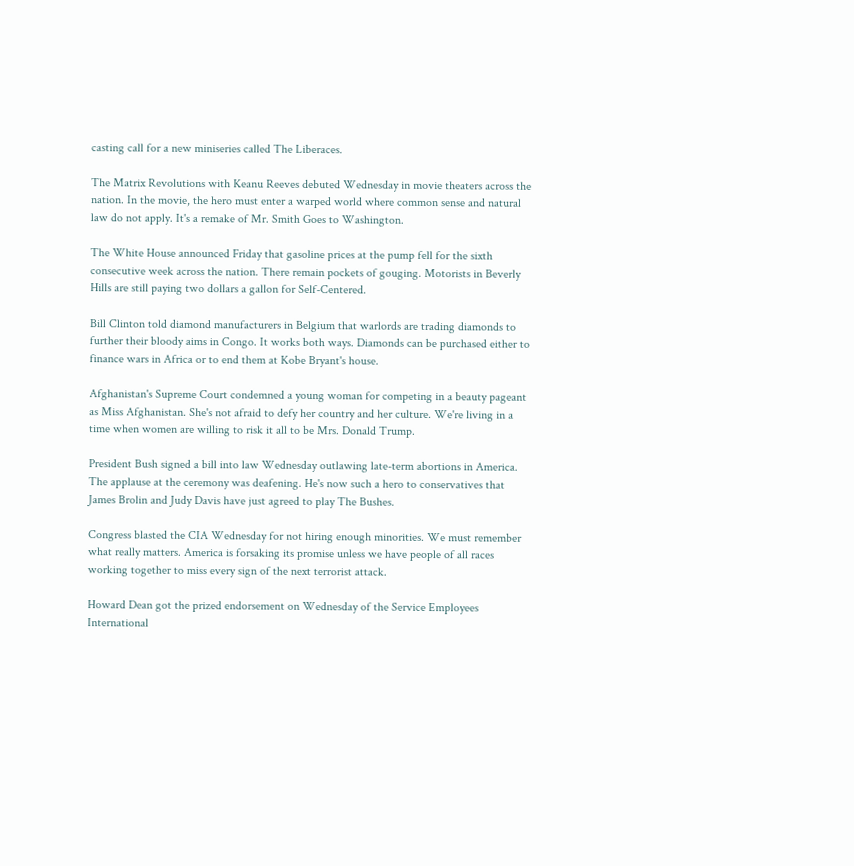casting call for a new miniseries called The Liberaces.

The Matrix Revolutions with Keanu Reeves debuted Wednesday in movie theaters across the nation. In the movie, the hero must enter a warped world where common sense and natural law do not apply. It's a remake of Mr. Smith Goes to Washington.

The White House announced Friday that gasoline prices at the pump fell for the sixth consecutive week across the nation. There remain pockets of gouging. Motorists in Beverly Hills are still paying two dollars a gallon for Self-Centered.

Bill Clinton told diamond manufacturers in Belgium that warlords are trading diamonds to further their bloody aims in Congo. It works both ways. Diamonds can be purchased either to finance wars in Africa or to end them at Kobe Bryant's house.

Afghanistan's Supreme Court condemned a young woman for competing in a beauty pageant as Miss Afghanistan. She's not afraid to defy her country and her culture. We're living in a time when women are willing to risk it all to be Mrs. Donald Trump.

President Bush signed a bill into law Wednesday outlawing late-term abortions in America. The applause at the ceremony was deafening. He's now such a hero to conservatives that James Brolin and Judy Davis have just agreed to play The Bushes.

Congress blasted the CIA Wednesday for not hiring enough minorities. We must remember what really matters. America is forsaking its promise unless we have people of all races working together to miss every sign of the next terrorist attack.

Howard Dean got the prized endorsement on Wednesday of the Service Employees International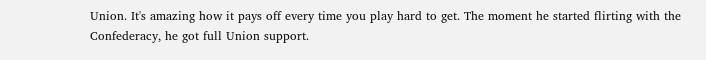Union. It's amazing how it pays off every time you play hard to get. The moment he started flirting with the Confederacy, he got full Union support.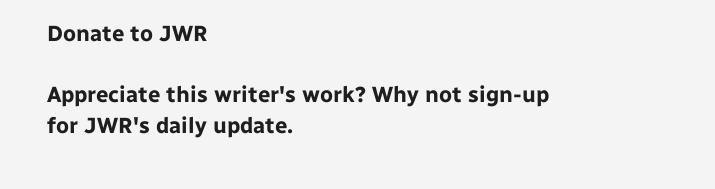Donate to JWR

Appreciate this writer's work? Why not sign-up for JWR's daily update.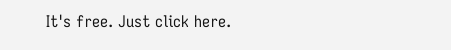It's free. Just click here.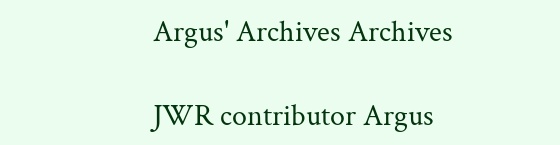Argus' Archives Archives

JWR contributor Argus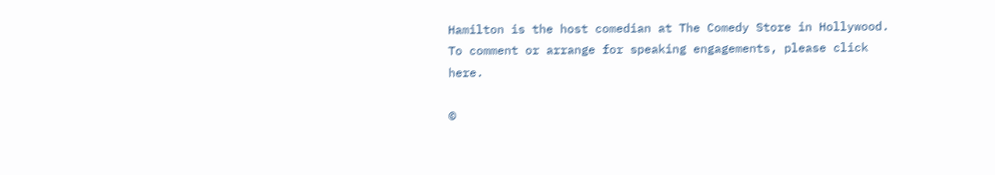Hamilton is the host comedian at The Comedy Store in Hollywood. To comment or arrange for speaking engagements, please click here.

©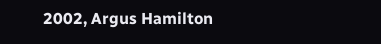2002, Argus Hamilton